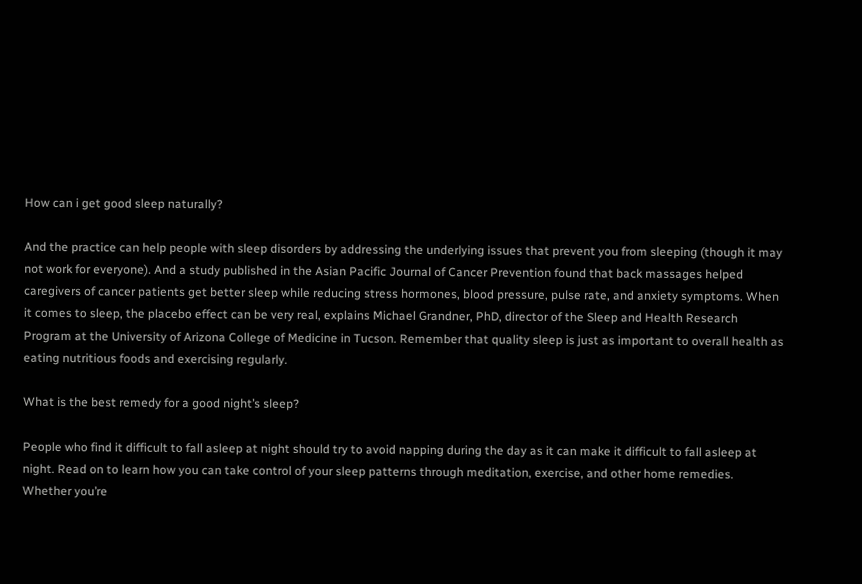How can i get good sleep naturally?

And the practice can help people with sleep disorders by addressing the underlying issues that prevent you from sleeping (though it may not work for everyone). And a study published in the Asian Pacific Journal of Cancer Prevention found that back massages helped caregivers of cancer patients get better sleep while reducing stress hormones, blood pressure, pulse rate, and anxiety symptoms. When it comes to sleep, the placebo effect can be very real, explains Michael Grandner, PhD, director of the Sleep and Health Research Program at the University of Arizona College of Medicine in Tucson. Remember that quality sleep is just as important to overall health as eating nutritious foods and exercising regularly.

What is the best remedy for a good night’s sleep?

People who find it difficult to fall asleep at night should try to avoid napping during the day as it can make it difficult to fall asleep at night. Read on to learn how you can take control of your sleep patterns through meditation, exercise, and other home remedies. Whether you’re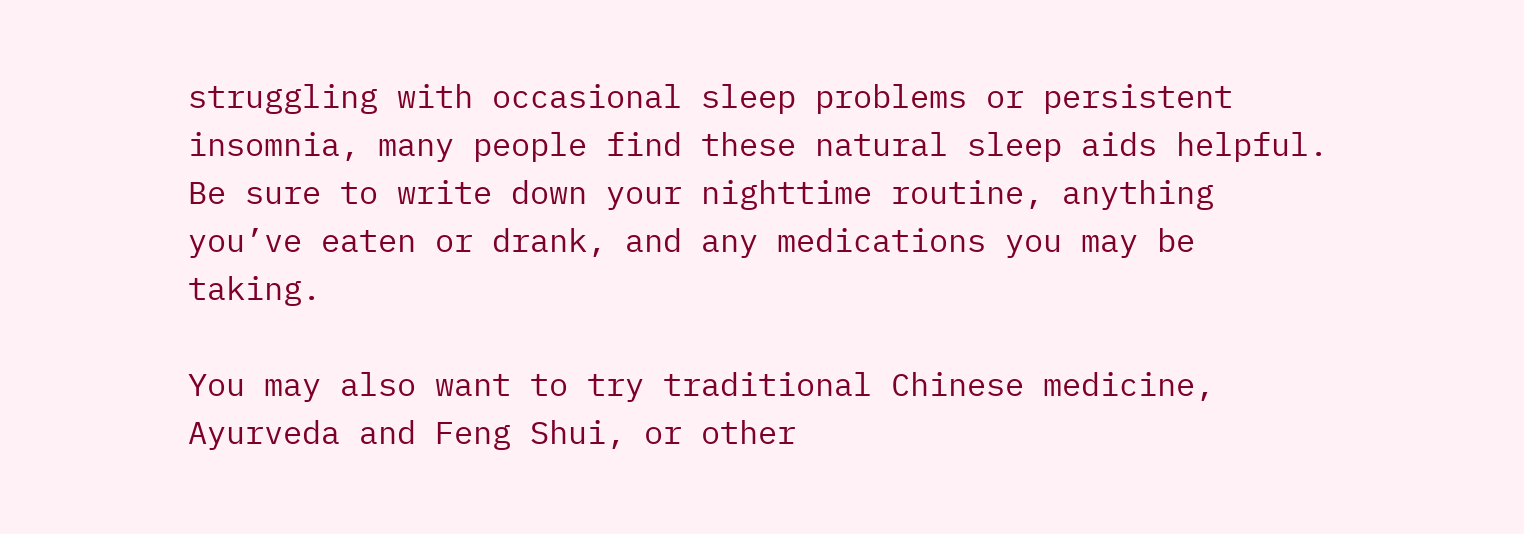struggling with occasional sleep problems or persistent insomnia, many people find these natural sleep aids helpful. Be sure to write down your nighttime routine, anything you’ve eaten or drank, and any medications you may be taking.

You may also want to try traditional Chinese medicine, Ayurveda and Feng Shui, or other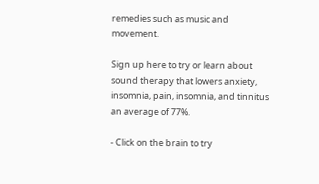remedies such as music and movement.

Sign up here to try or learn about sound therapy that lowers anxiety, insomnia, pain, insomnia, and tinnitus an average of 77%.

- Click on the brain to try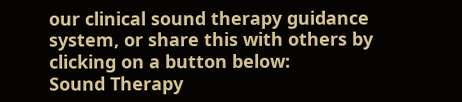our clinical sound therapy guidance system, or share this with others by clicking on a button below:
Sound Therapy